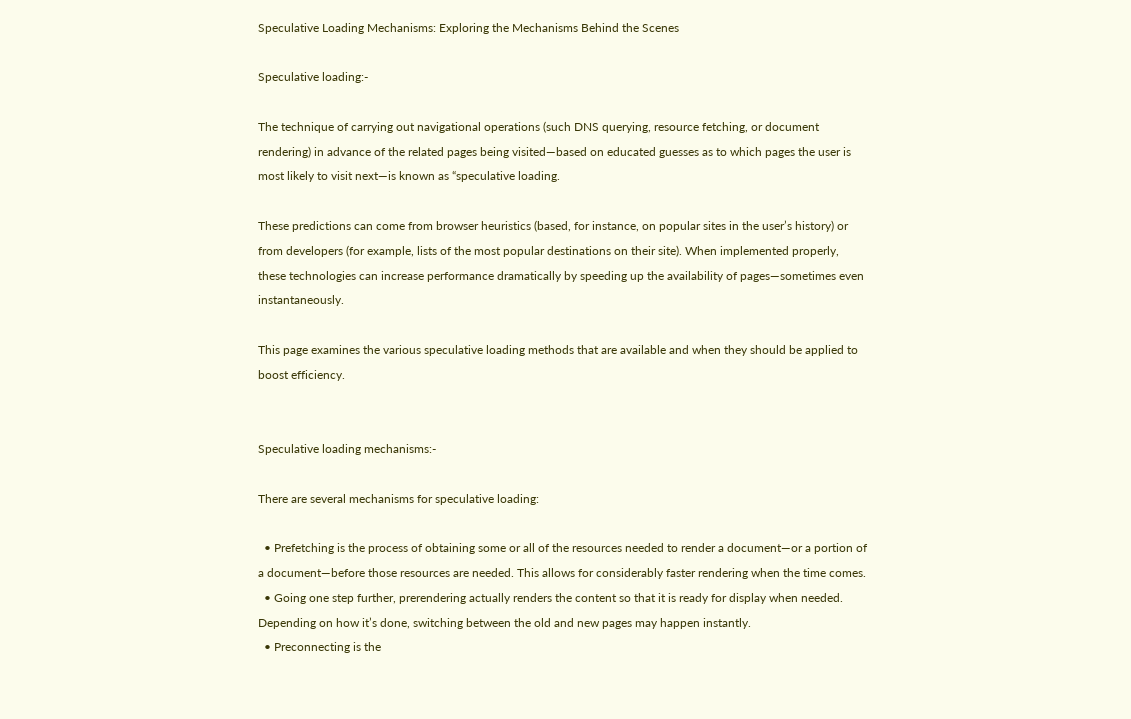Speculative Loading Mechanisms: Exploring the Mechanisms Behind the Scenes

Speculative loading:-

The technique of carrying out navigational operations (such DNS querying, resource fetching, or document rendering) in advance of the related pages being visited—based on educated guesses as to which pages the user is most likely to visit next—is known as “speculative loading.

These predictions can come from browser heuristics (based, for instance, on popular sites in the user’s history) or from developers (for example, lists of the most popular destinations on their site). When implemented properly, these technologies can increase performance dramatically by speeding up the availability of pages—sometimes even instantaneously.

This page examines the various speculative loading methods that are available and when they should be applied to boost efficiency.


Speculative loading mechanisms:-

There are several mechanisms for speculative loading:

  • Prefetching is the process of obtaining some or all of the resources needed to render a document—or a portion of a document—before those resources are needed. This allows for considerably faster rendering when the time comes.
  • Going one step further, prerendering actually renders the content so that it is ready for display when needed. Depending on how it’s done, switching between the old and new pages may happen instantly.
  • Preconnecting is the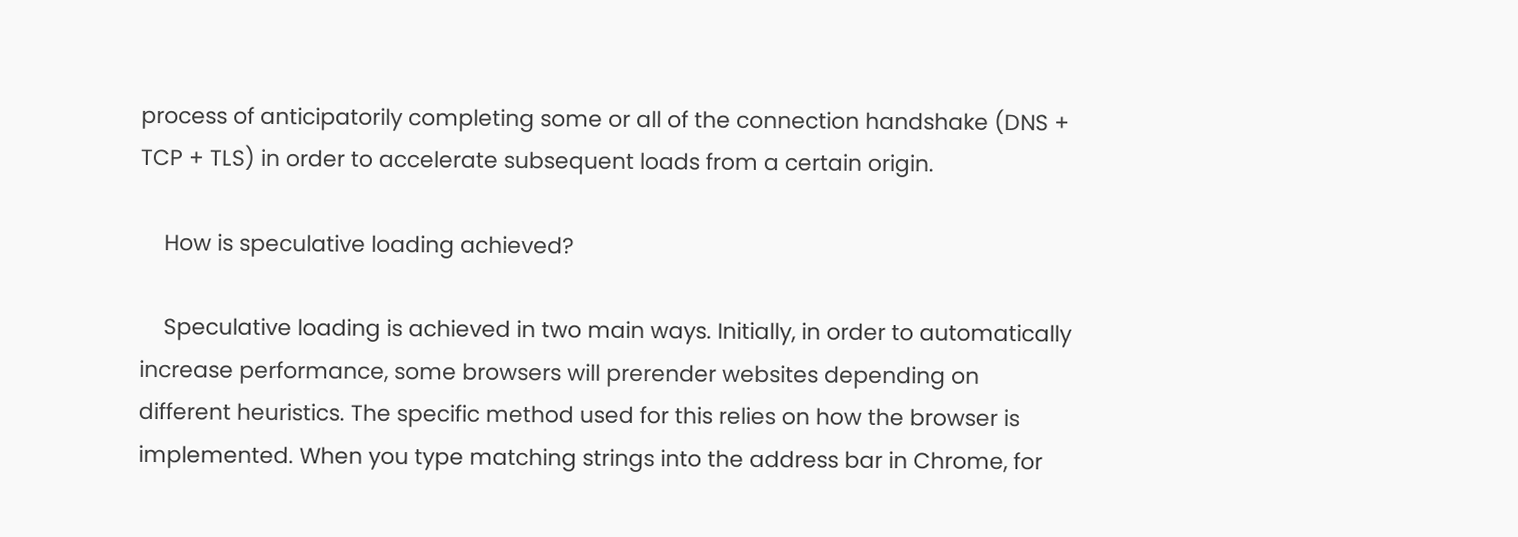process of anticipatorily completing some or all of the connection handshake (DNS + TCP + TLS) in order to accelerate subsequent loads from a certain origin.

    How is speculative loading achieved?

    Speculative loading is achieved in two main ways. Initially, in order to automatically increase performance, some browsers will prerender websites depending on different heuristics. The specific method used for this relies on how the browser is implemented. When you type matching strings into the address bar in Chrome, for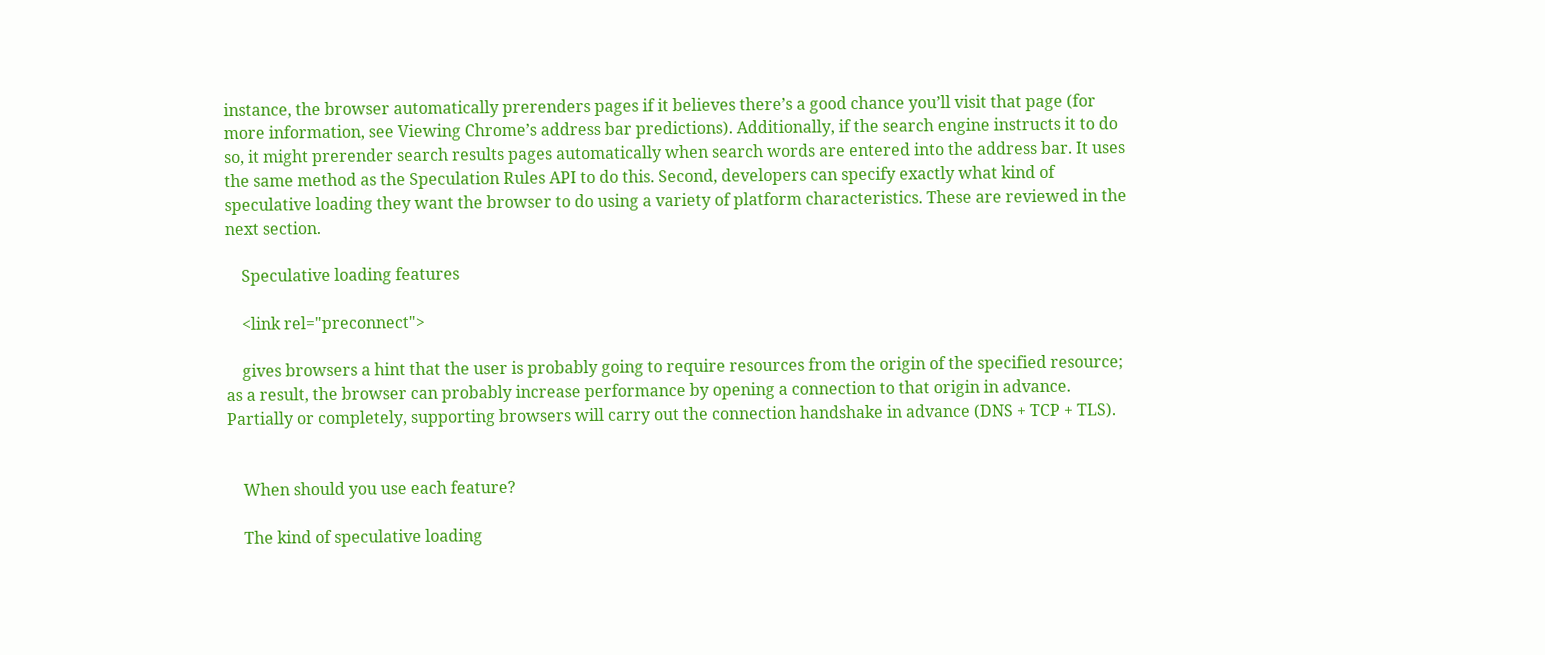instance, the browser automatically prerenders pages if it believes there’s a good chance you’ll visit that page (for more information, see Viewing Chrome’s address bar predictions). Additionally, if the search engine instructs it to do so, it might prerender search results pages automatically when search words are entered into the address bar. It uses the same method as the Speculation Rules API to do this. Second, developers can specify exactly what kind of speculative loading they want the browser to do using a variety of platform characteristics. These are reviewed in the next section.

    Speculative loading features

    <link rel="preconnect">

    gives browsers a hint that the user is probably going to require resources from the origin of the specified resource; as a result, the browser can probably increase performance by opening a connection to that origin in advance. Partially or completely, supporting browsers will carry out the connection handshake in advance (DNS + TCP + TLS).


    When should you use each feature?

    The kind of speculative loading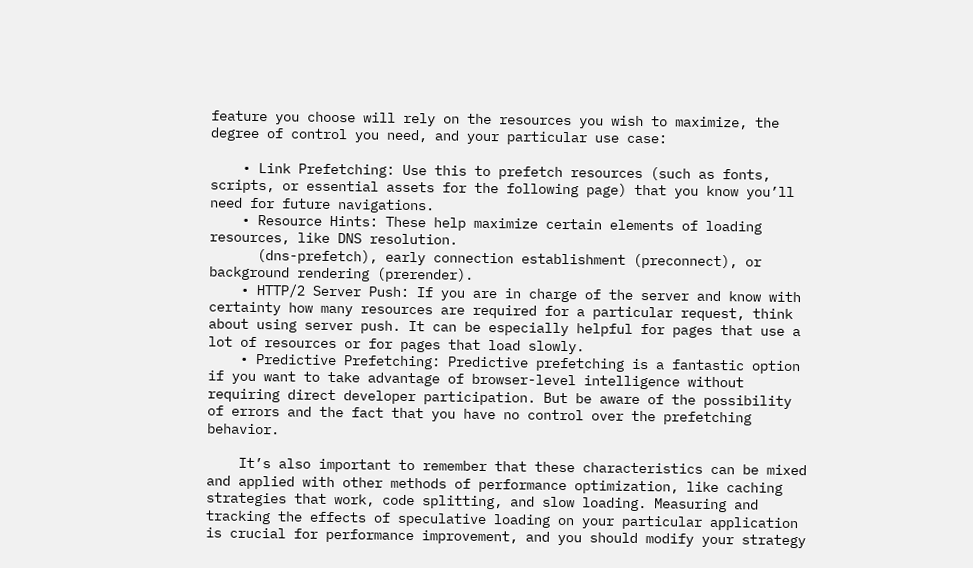feature you choose will rely on the resources you wish to maximize, the degree of control you need, and your particular use case:

    • Link Prefetching: Use this to prefetch resources (such as fonts, scripts, or essential assets for the following page) that you know you’ll need for future navigations.
    • Resource Hints: These help maximize certain elements of loading resources, like DNS resolution.
      (dns-prefetch), early connection establishment (preconnect), or background rendering (prerender).
    • HTTP/2 Server Push: If you are in charge of the server and know with certainty how many resources are required for a particular request, think about using server push. It can be especially helpful for pages that use a lot of resources or for pages that load slowly.
    • Predictive Prefetching: Predictive prefetching is a fantastic option if you want to take advantage of browser-level intelligence without requiring direct developer participation. But be aware of the possibility of errors and the fact that you have no control over the prefetching behavior.

    It’s also important to remember that these characteristics can be mixed and applied with other methods of performance optimization, like caching strategies that work, code splitting, and slow loading. Measuring and tracking the effects of speculative loading on your particular application is crucial for performance improvement, and you should modify your strategy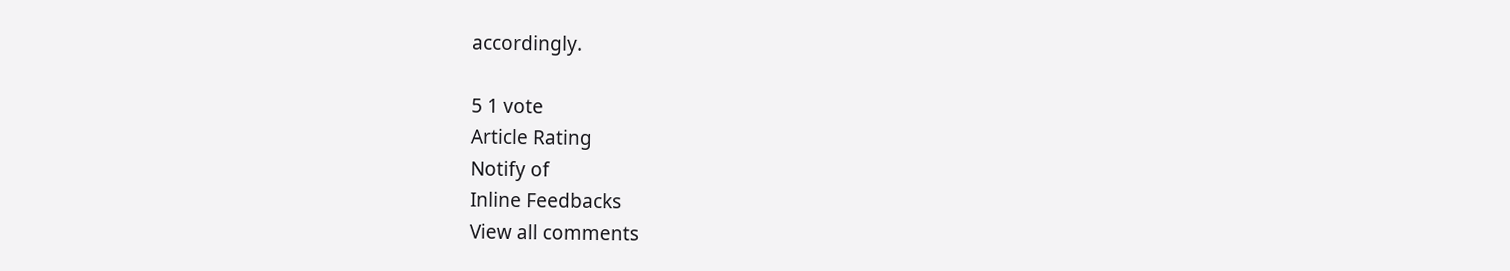accordingly.

5 1 vote
Article Rating
Notify of
Inline Feedbacks
View all comments